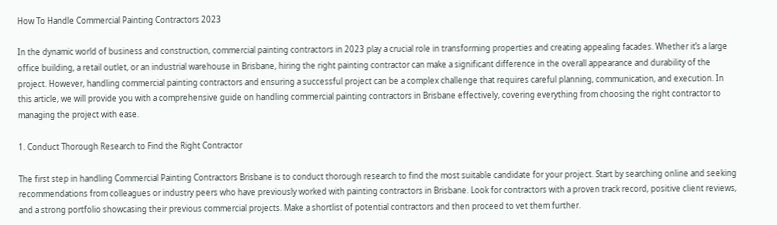How To Handle Commercial Painting Contractors 2023

In the dynamic world of business and construction, commercial painting contractors in 2023 play a crucial role in transforming properties and creating appealing facades. Whether it’s a large office building, a retail outlet, or an industrial warehouse in Brisbane, hiring the right painting contractor can make a significant difference in the overall appearance and durability of the project. However, handling commercial painting contractors and ensuring a successful project can be a complex challenge that requires careful planning, communication, and execution. In this article, we will provide you with a comprehensive guide on handling commercial painting contractors in Brisbane effectively, covering everything from choosing the right contractor to managing the project with ease.

1. Conduct Thorough Research to Find the Right Contractor

The first step in handling Commercial Painting Contractors Brisbane is to conduct thorough research to find the most suitable candidate for your project. Start by searching online and seeking recommendations from colleagues or industry peers who have previously worked with painting contractors in Brisbane. Look for contractors with a proven track record, positive client reviews, and a strong portfolio showcasing their previous commercial projects. Make a shortlist of potential contractors and then proceed to vet them further.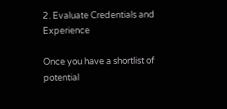2. Evaluate Credentials and Experience

Once you have a shortlist of potential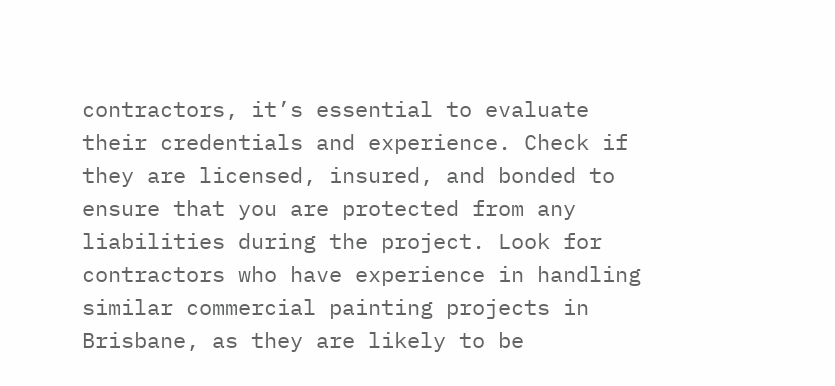contractors, it’s essential to evaluate their credentials and experience. Check if they are licensed, insured, and bonded to ensure that you are protected from any liabilities during the project. Look for contractors who have experience in handling similar commercial painting projects in Brisbane, as they are likely to be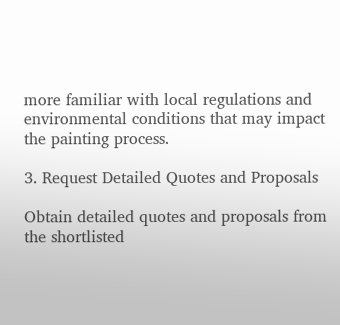more familiar with local regulations and environmental conditions that may impact the painting process.

3. Request Detailed Quotes and Proposals

Obtain detailed quotes and proposals from the shortlisted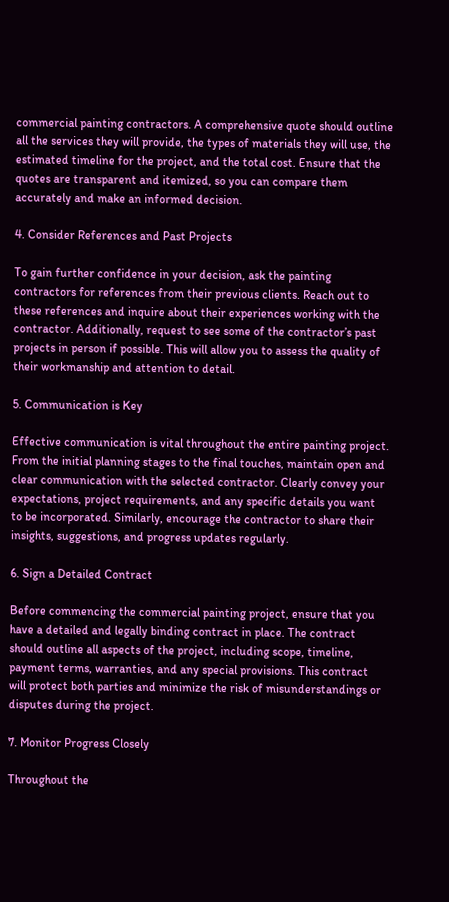commercial painting contractors. A comprehensive quote should outline all the services they will provide, the types of materials they will use, the estimated timeline for the project, and the total cost. Ensure that the quotes are transparent and itemized, so you can compare them accurately and make an informed decision.

4. Consider References and Past Projects

To gain further confidence in your decision, ask the painting contractors for references from their previous clients. Reach out to these references and inquire about their experiences working with the contractor. Additionally, request to see some of the contractor’s past projects in person if possible. This will allow you to assess the quality of their workmanship and attention to detail.

5. Communication is Key

Effective communication is vital throughout the entire painting project. From the initial planning stages to the final touches, maintain open and clear communication with the selected contractor. Clearly convey your expectations, project requirements, and any specific details you want to be incorporated. Similarly, encourage the contractor to share their insights, suggestions, and progress updates regularly.

6. Sign a Detailed Contract

Before commencing the commercial painting project, ensure that you have a detailed and legally binding contract in place. The contract should outline all aspects of the project, including scope, timeline, payment terms, warranties, and any special provisions. This contract will protect both parties and minimize the risk of misunderstandings or disputes during the project.

7. Monitor Progress Closely

Throughout the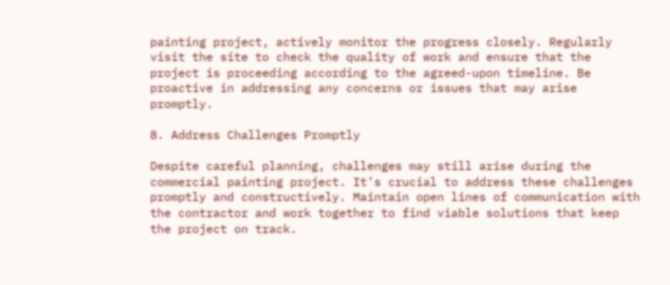painting project, actively monitor the progress closely. Regularly visit the site to check the quality of work and ensure that the project is proceeding according to the agreed-upon timeline. Be proactive in addressing any concerns or issues that may arise promptly.

8. Address Challenges Promptly

Despite careful planning, challenges may still arise during the commercial painting project. It’s crucial to address these challenges promptly and constructively. Maintain open lines of communication with the contractor and work together to find viable solutions that keep the project on track.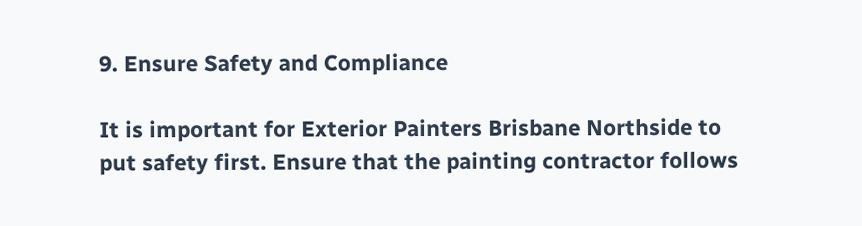9. Ensure Safety and Compliance

It is important for Exterior Painters Brisbane Northside to put safety first. Ensure that the painting contractor follows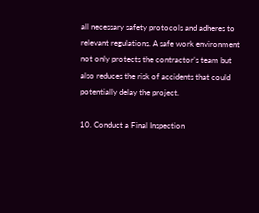all necessary safety protocols and adheres to relevant regulations. A safe work environment not only protects the contractor’s team but also reduces the risk of accidents that could potentially delay the project.

10. Conduct a Final Inspection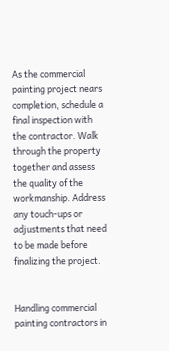As the commercial painting project nears completion, schedule a final inspection with the contractor. Walk through the property together and assess the quality of the workmanship. Address any touch-ups or adjustments that need to be made before finalizing the project.


Handling commercial painting contractors in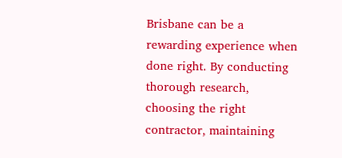Brisbane can be a rewarding experience when done right. By conducting thorough research, choosing the right contractor, maintaining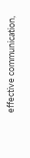effective communication,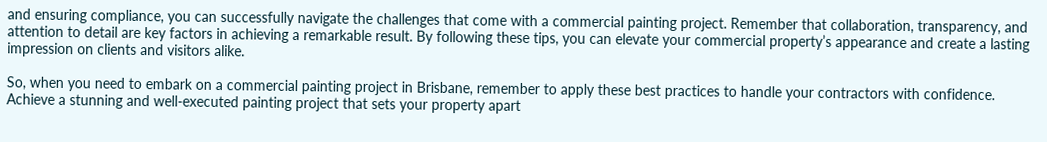and ensuring compliance, you can successfully navigate the challenges that come with a commercial painting project. Remember that collaboration, transparency, and attention to detail are key factors in achieving a remarkable result. By following these tips, you can elevate your commercial property’s appearance and create a lasting impression on clients and visitors alike.

So, when you need to embark on a commercial painting project in Brisbane, remember to apply these best practices to handle your contractors with confidence. Achieve a stunning and well-executed painting project that sets your property apart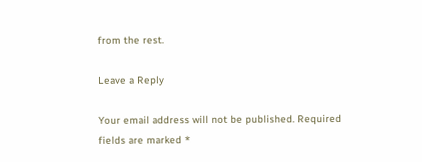from the rest.

Leave a Reply

Your email address will not be published. Required fields are marked *